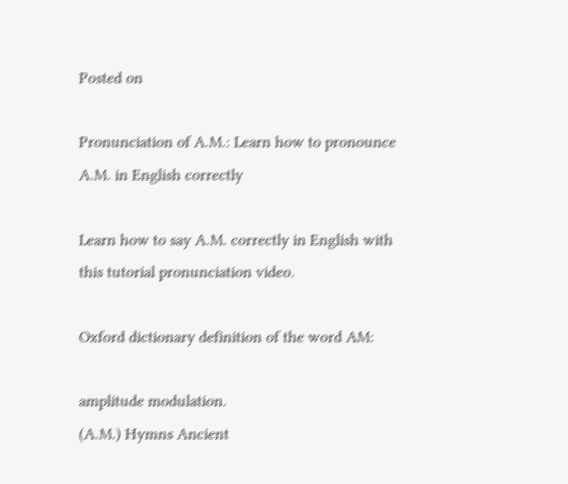Posted on

Pronunciation of A.M.: Learn how to pronounce A.M. in English correctly

Learn how to say A.M. correctly in English with this tutorial pronunciation video.

Oxford dictionary definition of the word AM:

amplitude modulation.
(A.M.) Hymns Ancient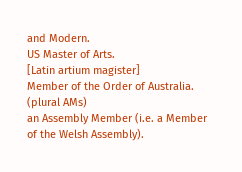and Modern.
US Master of Arts.
[Latin artium magister]
Member of the Order of Australia.
(plural AMs)
an Assembly Member (i.e. a Member of the Welsh Assembly).